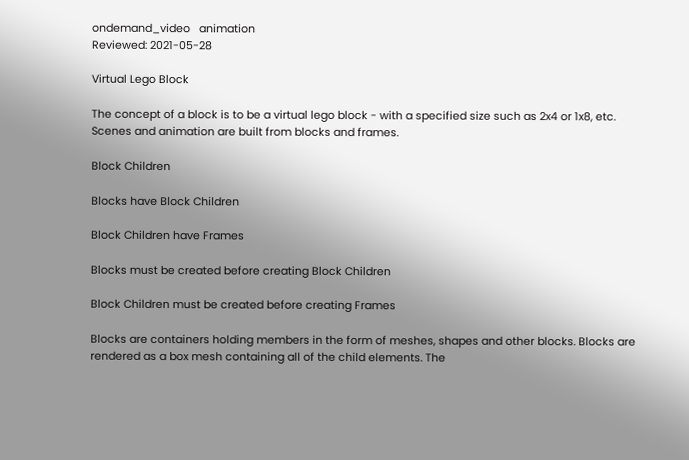ondemand_video   animation
Reviewed: 2021-05-28

Virtual Lego Block

The concept of a block is to be a virtual lego block - with a specified size such as 2x4 or 1x8, etc. Scenes and animation are built from blocks and frames.

Block Children

Blocks have Block Children

Block Children have Frames

Blocks must be created before creating Block Children

Block Children must be created before creating Frames

Blocks are containers holding members in the form of meshes, shapes and other blocks. Blocks are rendered as a box mesh containing all of the child elements. The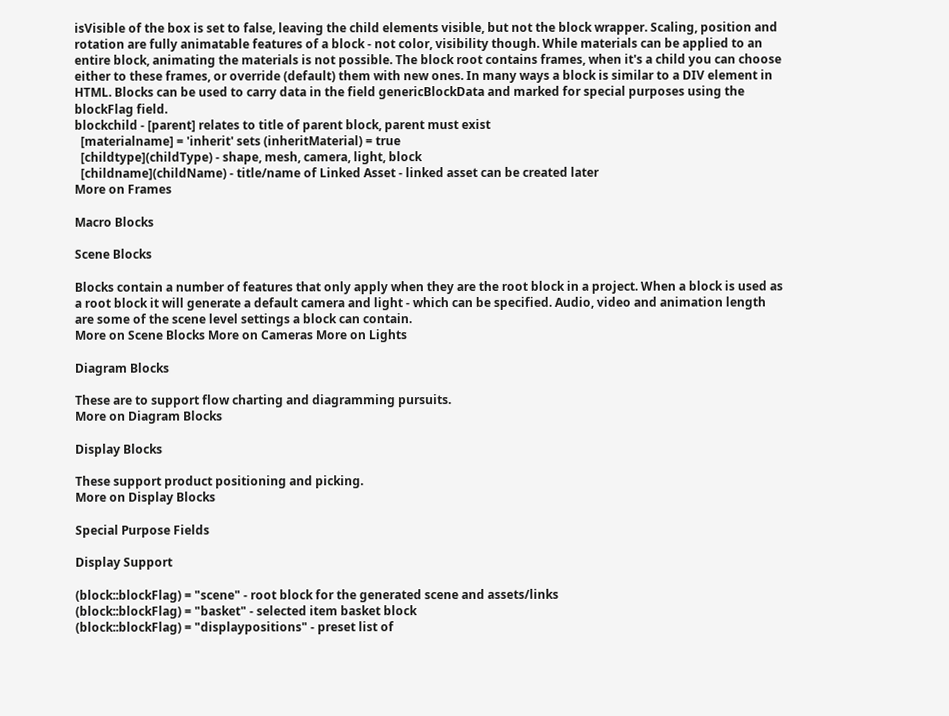isVisible of the box is set to false, leaving the child elements visible, but not the block wrapper. Scaling, position and rotation are fully animatable features of a block - not color, visibility though. While materials can be applied to an entire block, animating the materials is not possible. The block root contains frames, when it's a child you can choose either to these frames, or override (default) them with new ones. In many ways a block is similar to a DIV element in HTML. Blocks can be used to carry data in the field genericBlockData and marked for special purposes using the blockFlag field.
blockchild - [parent] relates to title of parent block, parent must exist
  [materialname] = 'inherit' sets (inheritMaterial) = true
  [childtype](childType) - shape, mesh, camera, light, block
  [childname](childName) - title/name of Linked Asset - linked asset can be created later
More on Frames

Macro Blocks

Scene Blocks

Blocks contain a number of features that only apply when they are the root block in a project. When a block is used as a root block it will generate a default camera and light - which can be specified. Audio, video and animation length are some of the scene level settings a block can contain.
More on Scene Blocks More on Cameras More on Lights

Diagram Blocks

These are to support flow charting and diagramming pursuits.
More on Diagram Blocks

Display Blocks

These support product positioning and picking.
More on Display Blocks

Special Purpose Fields

Display Support

(block::blockFlag) = "scene" - root block for the generated scene and assets/links
(block::blockFlag) = "basket" - selected item basket block
(block::blockFlag) = "displaypositions" - preset list of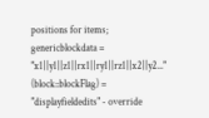positions for items; genericblockdata = "x1||y1||z1||rx1||ry1||rz1||x2||y2..."
(block::blockFlag) = "displayfieldedits" - override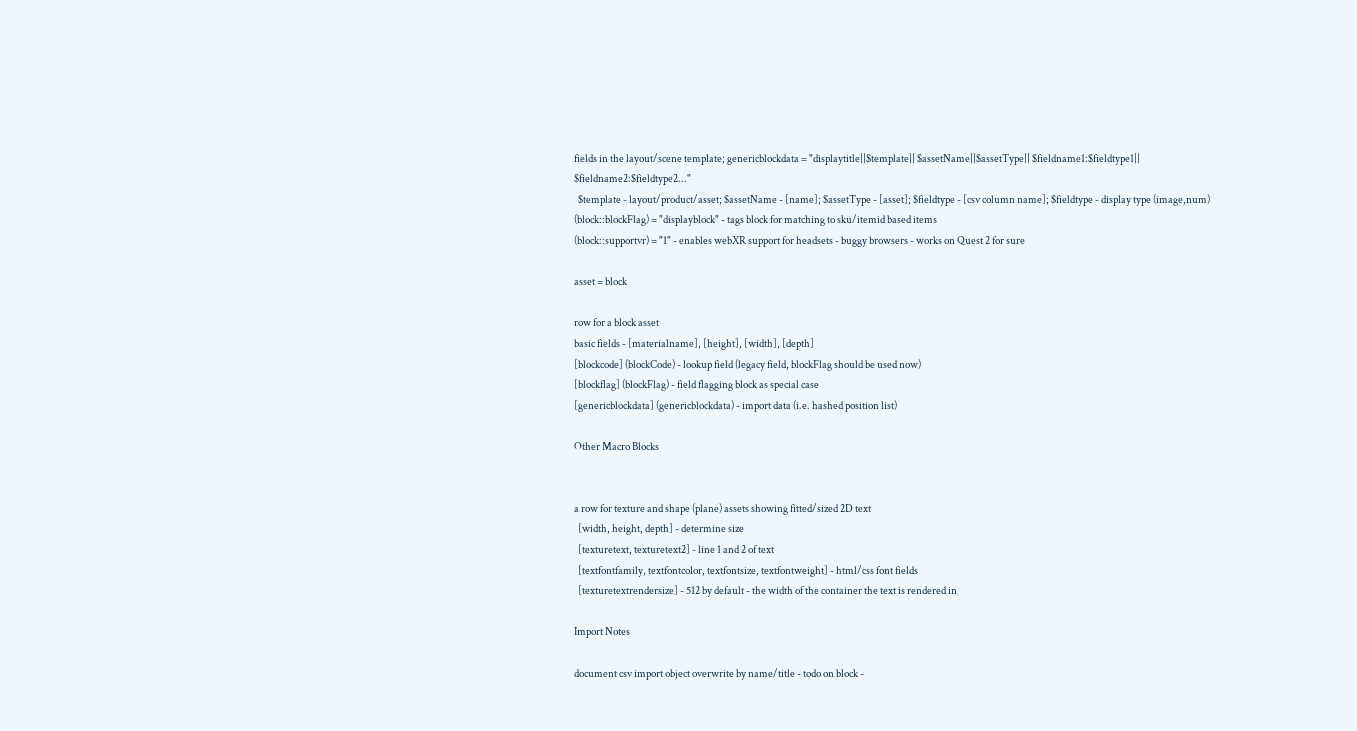fields in the layout/scene template; genericblockdata = "displaytitle||$template|| $assetName||$assetType|| $fieldname1:$fieldtype1|| $fieldname2:$fieldtype2..."
  $template - layout/product/asset; $assetName - [name]; $assetType - [asset]; $fieldtype - [csv column name]; $fieldtype - display type (image,num)
(block::blockFlag) = "displayblock" - tags block for matching to sku/itemid based items
(block::supportvr) = "1" - enables webXR support for headsets - buggy browsers - works on Quest 2 for sure

asset = block

row for a block asset
basic fields - [materialname], [height], [width], [depth]
[blockcode] (blockCode) - lookup field (legacy field, blockFlag should be used now)
[blockflag] (blockFlag) - field flagging block as special case
[genericblockdata] (genericblockdata) - import data (i.e. hashed position list)

Other Macro Blocks


a row for texture and shape (plane) assets showing fitted/sized 2D text
  [width, height, depth] - determine size
  [texturetext, texturetext2] - line 1 and 2 of text
  [textfontfamily, textfontcolor, textfontsize, textfontweight] - html/css font fields
  [texturetextrendersize] - 512 by default - the width of the container the text is rendered in

Import Notes

document csv import object overwrite by name/title - todo on block -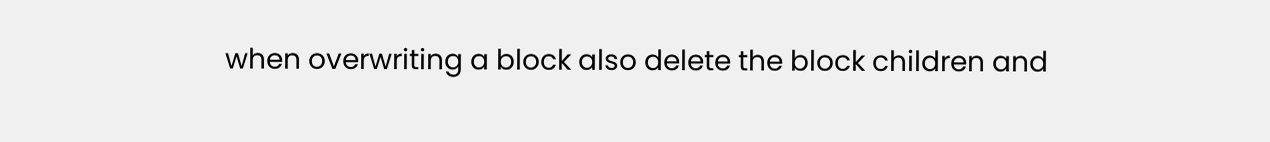when overwriting a block also delete the block children and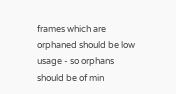frames which are orphaned should be low usage - so orphans should be of min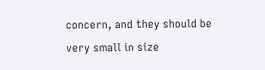concern, and they should be very small in size